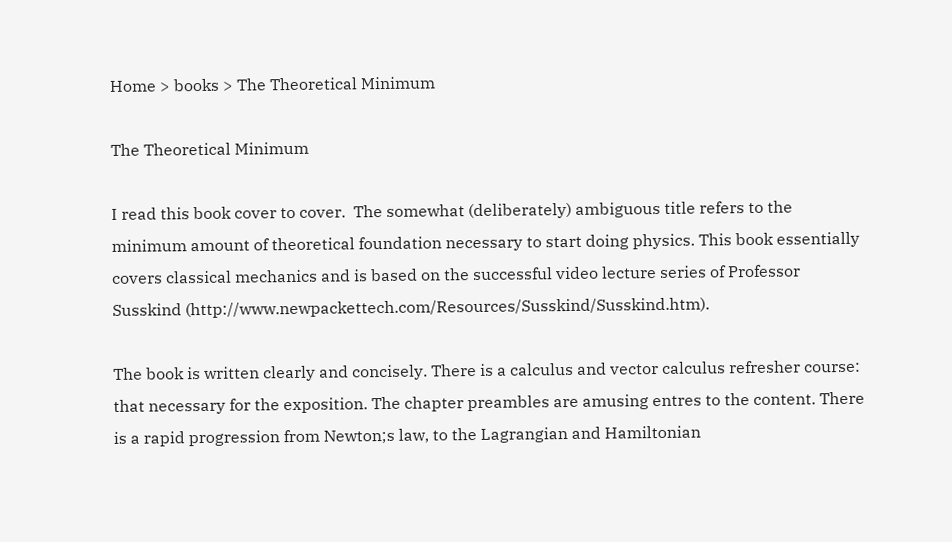Home > books > The Theoretical Minimum

The Theoretical Minimum

I read this book cover to cover.  The somewhat (deliberately) ambiguous title refers to the minimum amount of theoretical foundation necessary to start doing physics. This book essentially covers classical mechanics and is based on the successful video lecture series of Professor Susskind (http://www.newpackettech.com/Resources/Susskind/Susskind.htm).

The book is written clearly and concisely. There is a calculus and vector calculus refresher course: that necessary for the exposition. The chapter preambles are amusing entres to the content. There is a rapid progression from Newton;s law, to the Lagrangian and Hamiltonian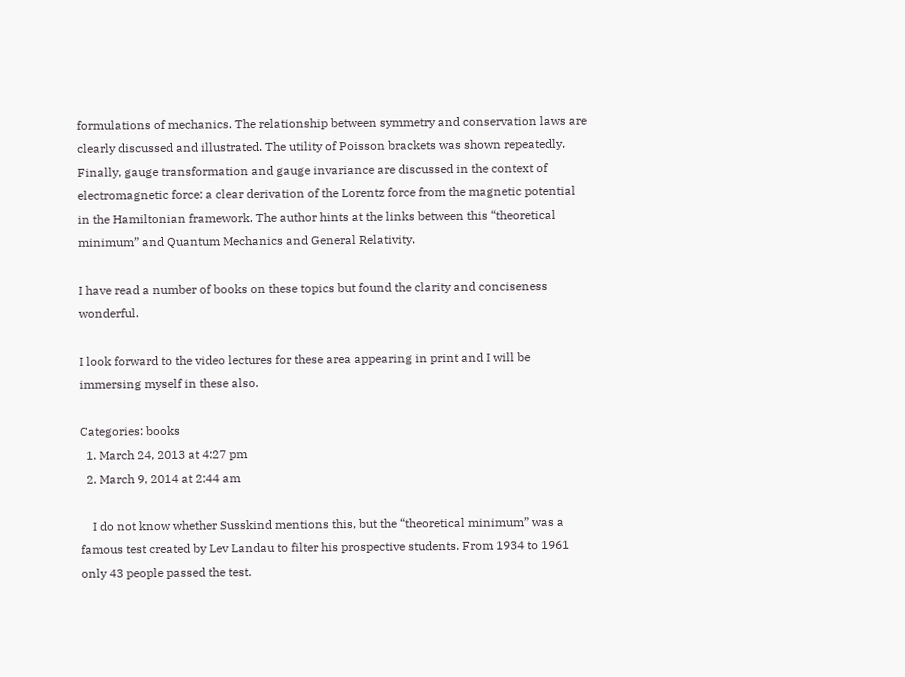formulations of mechanics. The relationship between symmetry and conservation laws are clearly discussed and illustrated. The utility of Poisson brackets was shown repeatedly.  Finally, gauge transformation and gauge invariance are discussed in the context of electromagnetic force: a clear derivation of the Lorentz force from the magnetic potential  in the Hamiltonian framework. The author hints at the links between this “theoretical minimum” and Quantum Mechanics and General Relativity.

I have read a number of books on these topics but found the clarity and conciseness wonderful.

I look forward to the video lectures for these area appearing in print and I will be immersing myself in these also.

Categories: books
  1. March 24, 2013 at 4:27 pm
  2. March 9, 2014 at 2:44 am

    I do not know whether Susskind mentions this, but the “theoretical minimum” was a famous test created by Lev Landau to filter his prospective students. From 1934 to 1961 only 43 people passed the test.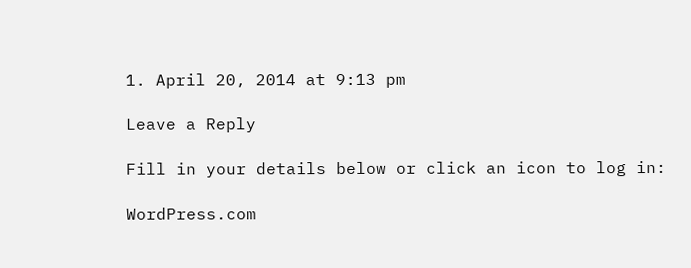1. April 20, 2014 at 9:13 pm

Leave a Reply

Fill in your details below or click an icon to log in:

WordPress.com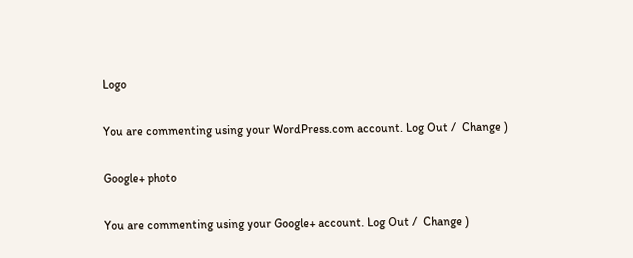Logo

You are commenting using your WordPress.com account. Log Out /  Change )

Google+ photo

You are commenting using your Google+ account. Log Out /  Change )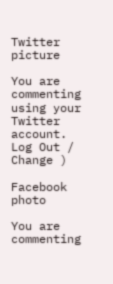Twitter picture

You are commenting using your Twitter account. Log Out /  Change )

Facebook photo

You are commenting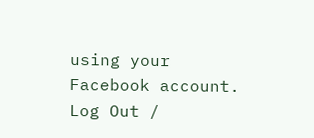using your Facebook account. Log Out /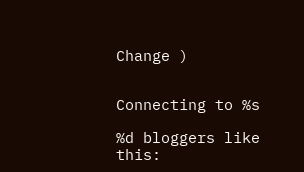Change )


Connecting to %s

%d bloggers like this: